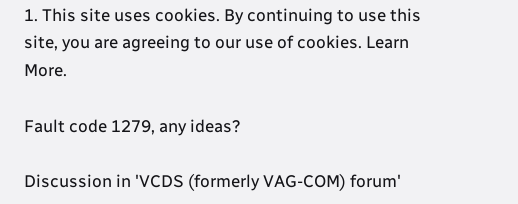1. This site uses cookies. By continuing to use this site, you are agreeing to our use of cookies. Learn More.

Fault code 1279, any ideas?

Discussion in 'VCDS (formerly VAG-COM) forum'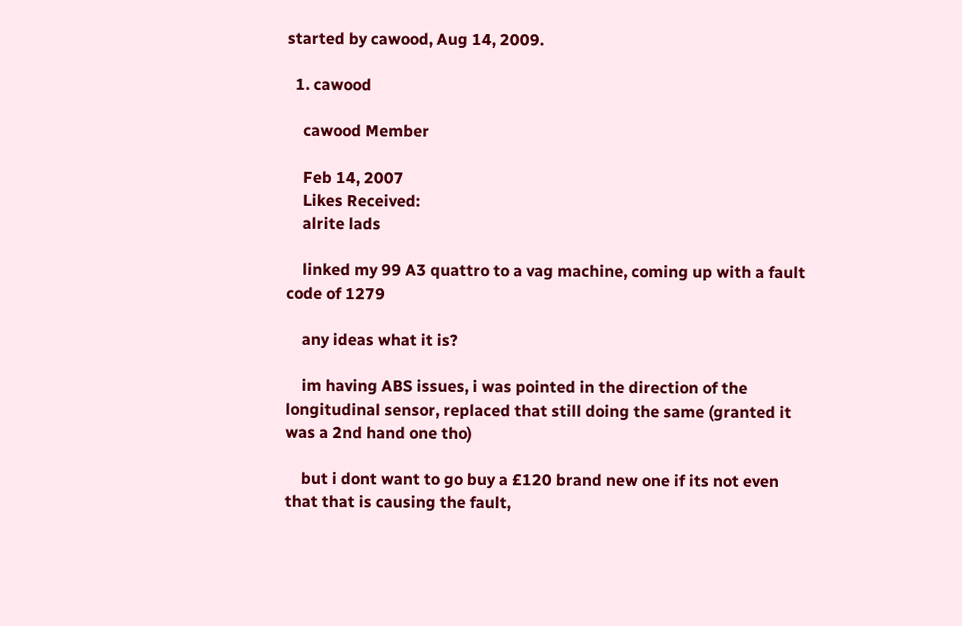started by cawood, Aug 14, 2009.

  1. cawood

    cawood Member

    Feb 14, 2007
    Likes Received:
    alrite lads

    linked my 99 A3 quattro to a vag machine, coming up with a fault code of 1279

    any ideas what it is?

    im having ABS issues, i was pointed in the direction of the longitudinal sensor, replaced that still doing the same (granted it was a 2nd hand one tho)

    but i dont want to go buy a £120 brand new one if its not even that that is causing the fault,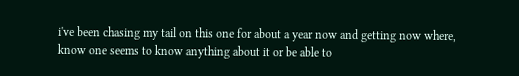i've been chasing my tail on this one for about a year now and getting now where, know one seems to know anything about it or be able to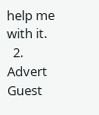help me with it.
  2. Advert Guest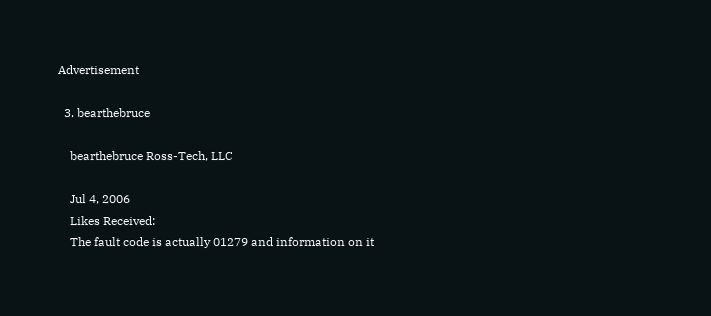Advertisement

  3. bearthebruce

    bearthebruce Ross-Tech, LLC

    Jul 4, 2006
    Likes Received:
    The fault code is actually 01279 and information on it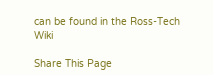can be found in the Ross-Tech Wiki

Share This Page